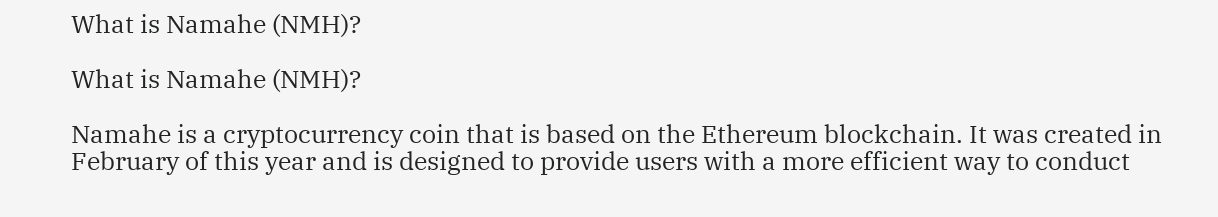What is Namahe (NMH)?

What is Namahe (NMH)?

Namahe is a cryptocurrency coin that is based on the Ethereum blockchain. It was created in February of this year and is designed to provide users with a more efficient way to conduct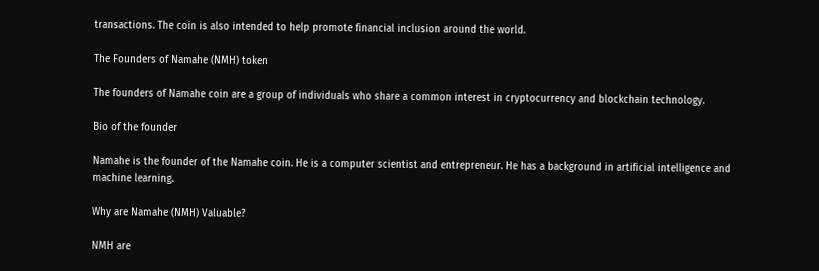transactions. The coin is also intended to help promote financial inclusion around the world.

The Founders of Namahe (NMH) token

The founders of Namahe coin are a group of individuals who share a common interest in cryptocurrency and blockchain technology.

Bio of the founder

Namahe is the founder of the Namahe coin. He is a computer scientist and entrepreneur. He has a background in artificial intelligence and machine learning.

Why are Namahe (NMH) Valuable?

NMH are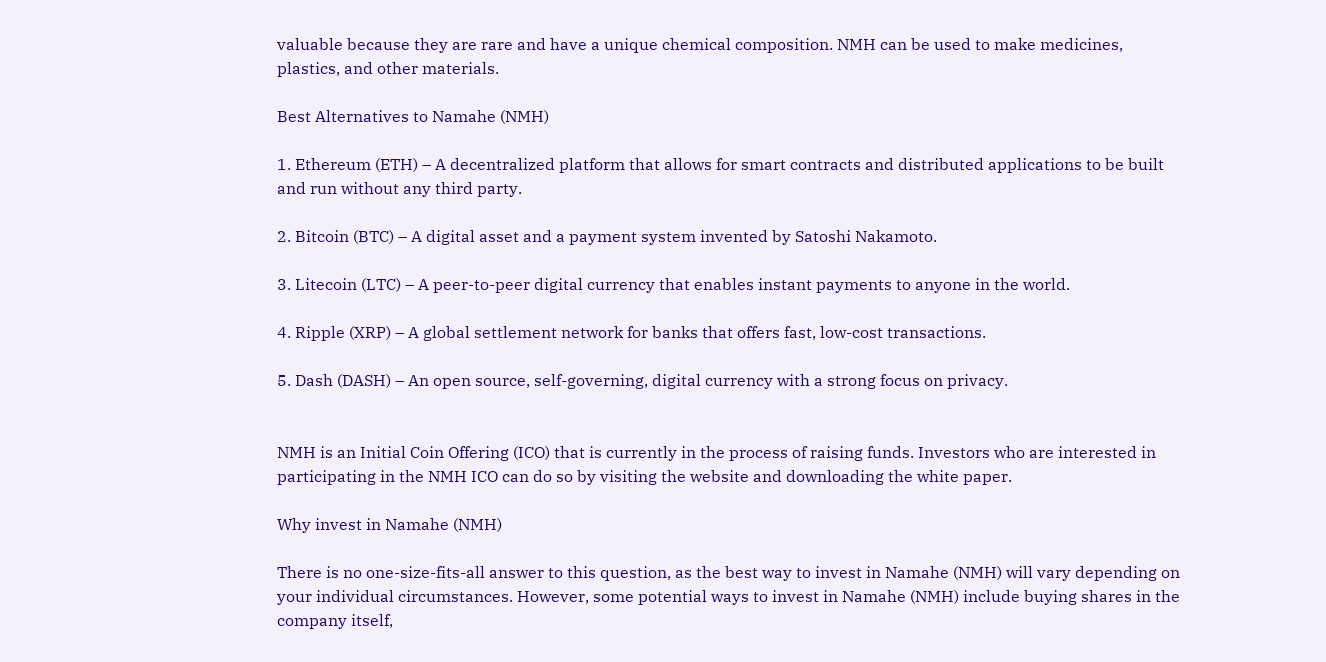valuable because they are rare and have a unique chemical composition. NMH can be used to make medicines, plastics, and other materials.

Best Alternatives to Namahe (NMH)

1. Ethereum (ETH) – A decentralized platform that allows for smart contracts and distributed applications to be built and run without any third party.

2. Bitcoin (BTC) – A digital asset and a payment system invented by Satoshi Nakamoto.

3. Litecoin (LTC) – A peer-to-peer digital currency that enables instant payments to anyone in the world.

4. Ripple (XRP) – A global settlement network for banks that offers fast, low-cost transactions.

5. Dash (DASH) – An open source, self-governing, digital currency with a strong focus on privacy.


NMH is an Initial Coin Offering (ICO) that is currently in the process of raising funds. Investors who are interested in participating in the NMH ICO can do so by visiting the website and downloading the white paper.

Why invest in Namahe (NMH)

There is no one-size-fits-all answer to this question, as the best way to invest in Namahe (NMH) will vary depending on your individual circumstances. However, some potential ways to invest in Namahe (NMH) include buying shares in the company itself,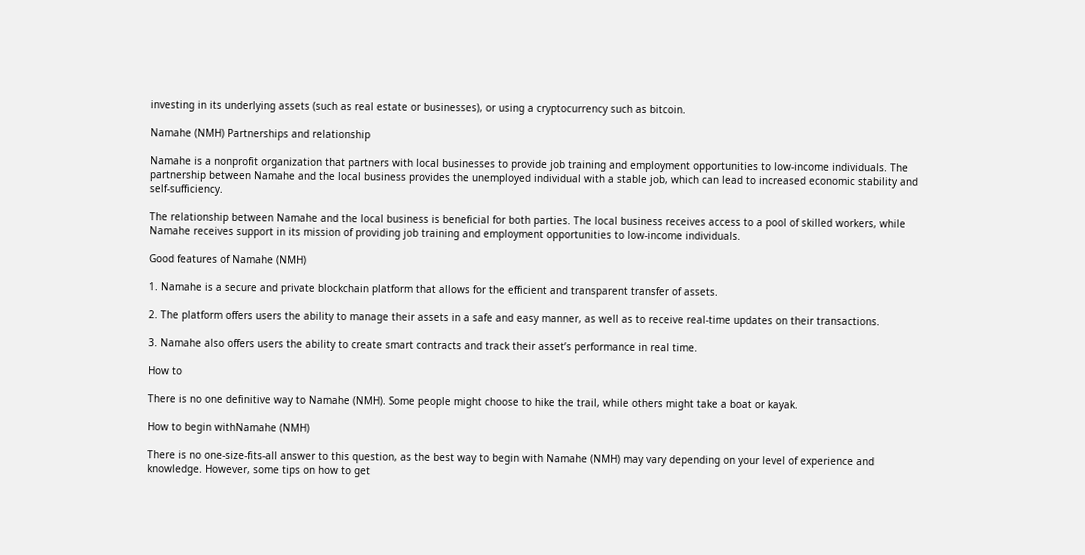investing in its underlying assets (such as real estate or businesses), or using a cryptocurrency such as bitcoin.

Namahe (NMH) Partnerships and relationship

Namahe is a nonprofit organization that partners with local businesses to provide job training and employment opportunities to low-income individuals. The partnership between Namahe and the local business provides the unemployed individual with a stable job, which can lead to increased economic stability and self-sufficiency.

The relationship between Namahe and the local business is beneficial for both parties. The local business receives access to a pool of skilled workers, while Namahe receives support in its mission of providing job training and employment opportunities to low-income individuals.

Good features of Namahe (NMH)

1. Namahe is a secure and private blockchain platform that allows for the efficient and transparent transfer of assets.

2. The platform offers users the ability to manage their assets in a safe and easy manner, as well as to receive real-time updates on their transactions.

3. Namahe also offers users the ability to create smart contracts and track their asset’s performance in real time.

How to

There is no one definitive way to Namahe (NMH). Some people might choose to hike the trail, while others might take a boat or kayak.

How to begin withNamahe (NMH)

There is no one-size-fits-all answer to this question, as the best way to begin with Namahe (NMH) may vary depending on your level of experience and knowledge. However, some tips on how to get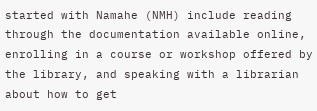started with Namahe (NMH) include reading through the documentation available online, enrolling in a course or workshop offered by the library, and speaking with a librarian about how to get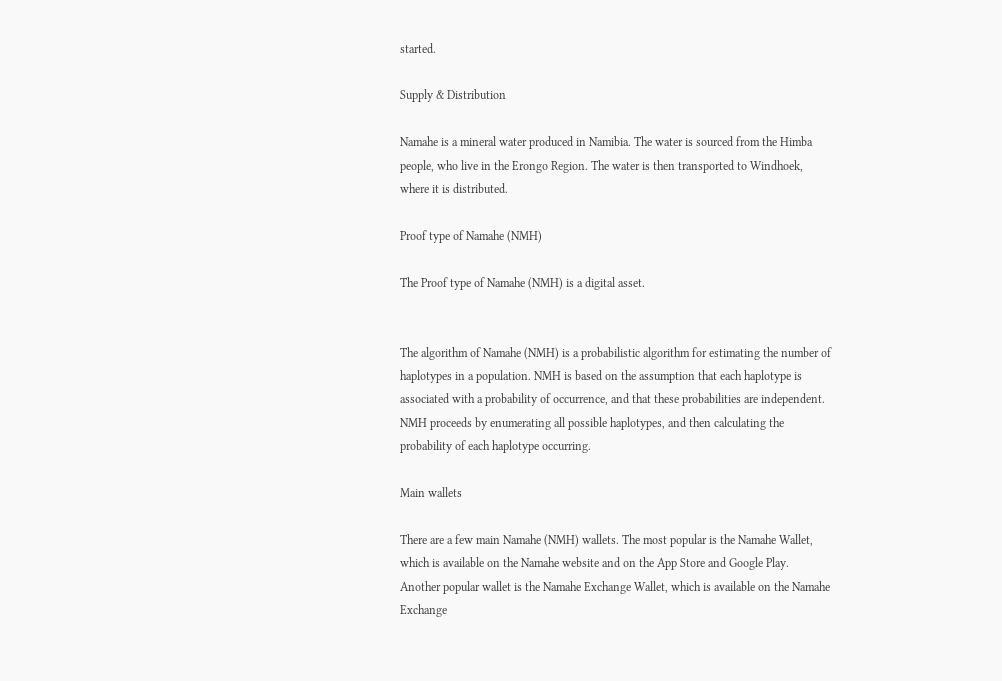started.

Supply & Distribution

Namahe is a mineral water produced in Namibia. The water is sourced from the Himba people, who live in the Erongo Region. The water is then transported to Windhoek, where it is distributed.

Proof type of Namahe (NMH)

The Proof type of Namahe (NMH) is a digital asset.


The algorithm of Namahe (NMH) is a probabilistic algorithm for estimating the number of haplotypes in a population. NMH is based on the assumption that each haplotype is associated with a probability of occurrence, and that these probabilities are independent. NMH proceeds by enumerating all possible haplotypes, and then calculating the probability of each haplotype occurring.

Main wallets

There are a few main Namahe (NMH) wallets. The most popular is the Namahe Wallet, which is available on the Namahe website and on the App Store and Google Play. Another popular wallet is the Namahe Exchange Wallet, which is available on the Namahe Exchange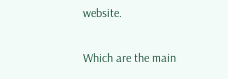website.

Which are the main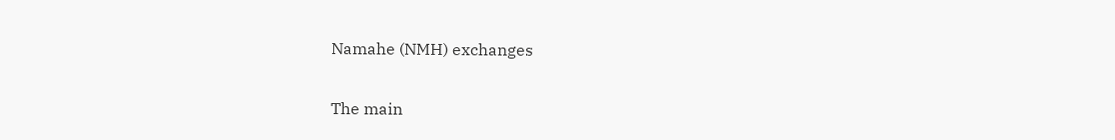Namahe (NMH) exchanges

The main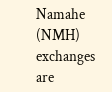Namahe (NMH) exchanges are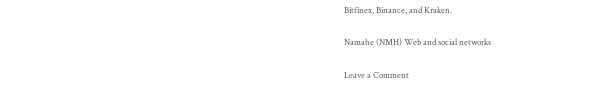Bitfinex, Binance, and Kraken.

Namahe (NMH) Web and social networks

Leave a Comment